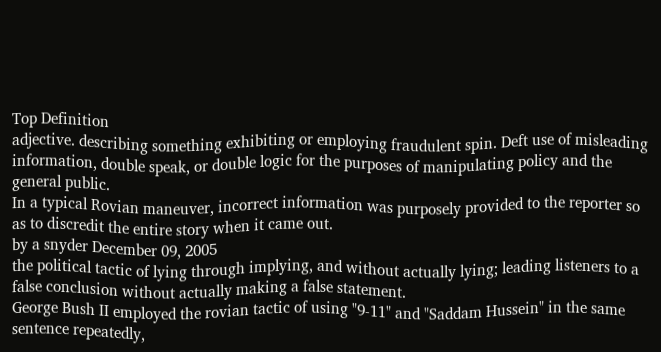Top Definition
adjective. describing something exhibiting or employing fraudulent spin. Deft use of misleading information, double speak, or double logic for the purposes of manipulating policy and the general public.
In a typical Rovian maneuver, incorrect information was purposely provided to the reporter so as to discredit the entire story when it came out.
by a snyder December 09, 2005
the political tactic of lying through implying, and without actually lying; leading listeners to a false conclusion without actually making a false statement.
George Bush II employed the rovian tactic of using "9-11" and "Saddam Hussein" in the same sentence repeatedly,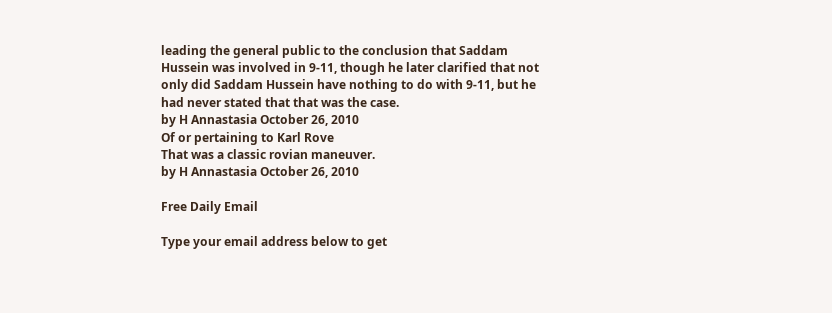leading the general public to the conclusion that Saddam Hussein was involved in 9-11, though he later clarified that not only did Saddam Hussein have nothing to do with 9-11, but he had never stated that that was the case.
by H Annastasia October 26, 2010
Of or pertaining to Karl Rove
That was a classic rovian maneuver.
by H Annastasia October 26, 2010

Free Daily Email

Type your email address below to get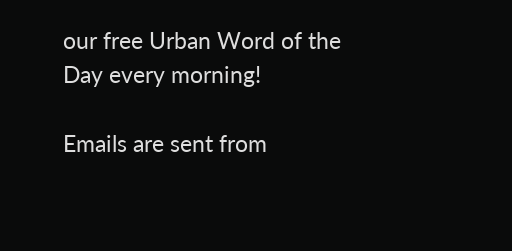our free Urban Word of the Day every morning!

Emails are sent from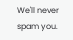We'll never spam you.